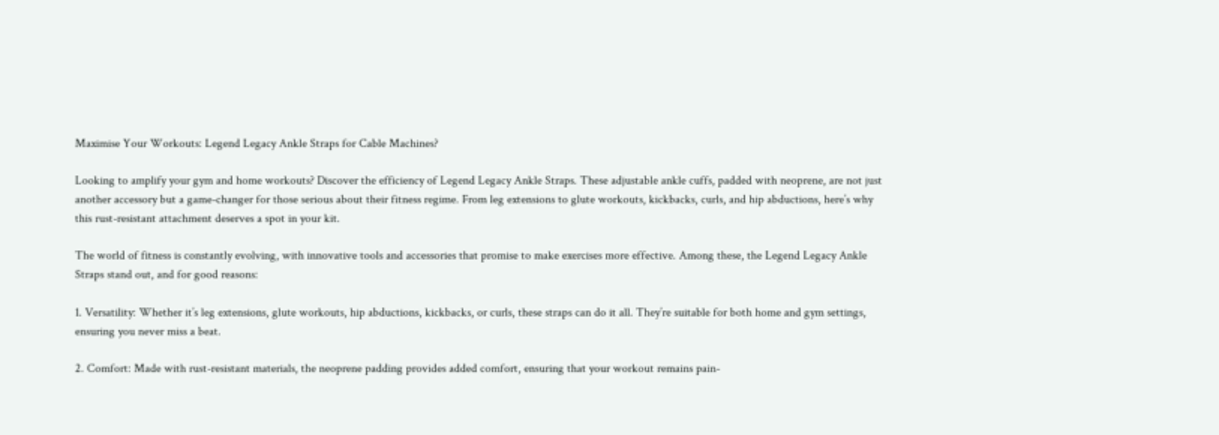Maximise Your Workouts: Legend Legacy Ankle Straps for Cable Machines?

Looking to amplify your gym and home workouts? Discover the efficiency of Legend Legacy Ankle Straps. These adjustable ankle cuffs, padded with neoprene, are not just another accessory but a game-changer for those serious about their fitness regime. From leg extensions to glute workouts, kickbacks, curls, and hip abductions, here’s why this rust-resistant attachment deserves a spot in your kit.

The world of fitness is constantly evolving, with innovative tools and accessories that promise to make exercises more effective. Among these, the Legend Legacy Ankle Straps stand out, and for good reasons:

1. Versatility: Whether it’s leg extensions, glute workouts, hip abductions, kickbacks, or curls, these straps can do it all. They’re suitable for both home and gym settings, ensuring you never miss a beat.

2. Comfort: Made with rust-resistant materials, the neoprene padding provides added comfort, ensuring that your workout remains pain-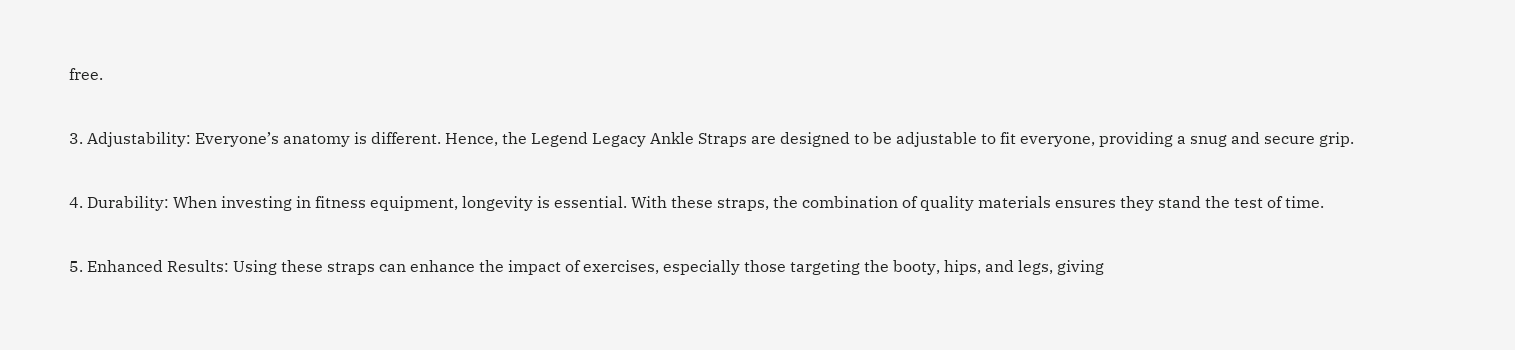free.

3. Adjustability: Everyone’s anatomy is different. Hence, the Legend Legacy Ankle Straps are designed to be adjustable to fit everyone, providing a snug and secure grip.

4. Durability: When investing in fitness equipment, longevity is essential. With these straps, the combination of quality materials ensures they stand the test of time.

5. Enhanced Results: Using these straps can enhance the impact of exercises, especially those targeting the booty, hips, and legs, giving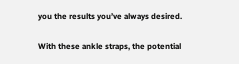you the results you’ve always desired.

With these ankle straps, the potential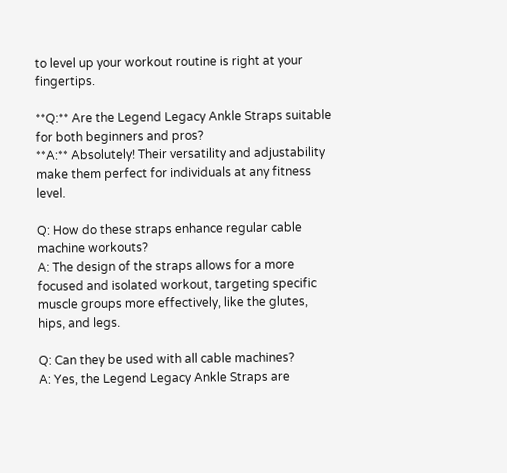to level up your workout routine is right at your fingertips.

**Q:** Are the Legend Legacy Ankle Straps suitable for both beginners and pros?
**A:** Absolutely! Their versatility and adjustability make them perfect for individuals at any fitness level.

Q: How do these straps enhance regular cable machine workouts?
A: The design of the straps allows for a more focused and isolated workout, targeting specific muscle groups more effectively, like the glutes, hips, and legs.

Q: Can they be used with all cable machines?
A: Yes, the Legend Legacy Ankle Straps are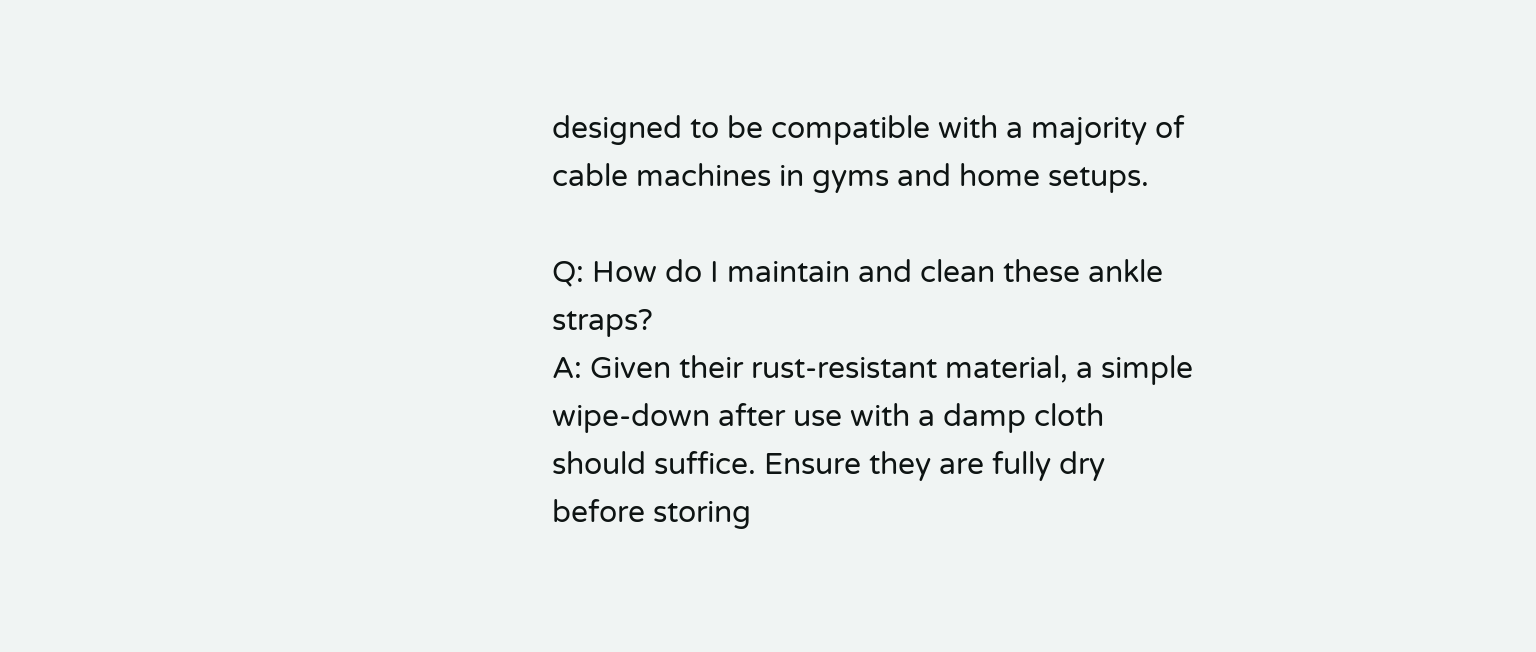designed to be compatible with a majority of cable machines in gyms and home setups.

Q: How do I maintain and clean these ankle straps?
A: Given their rust-resistant material, a simple wipe-down after use with a damp cloth should suffice. Ensure they are fully dry before storing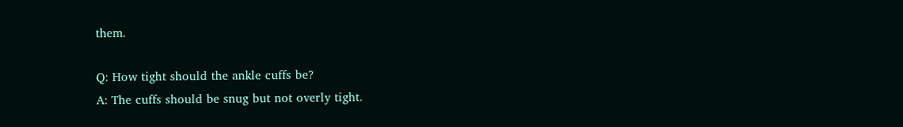them.

Q: How tight should the ankle cuffs be?
A: The cuffs should be snug but not overly tight.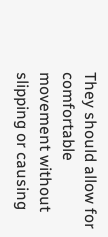They should allow for comfortable movement without slipping or causing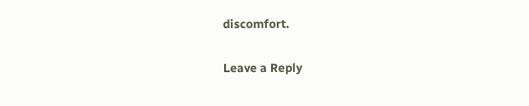discomfort.

Leave a Reply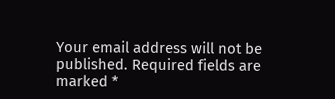Your email address will not be published. Required fields are marked *